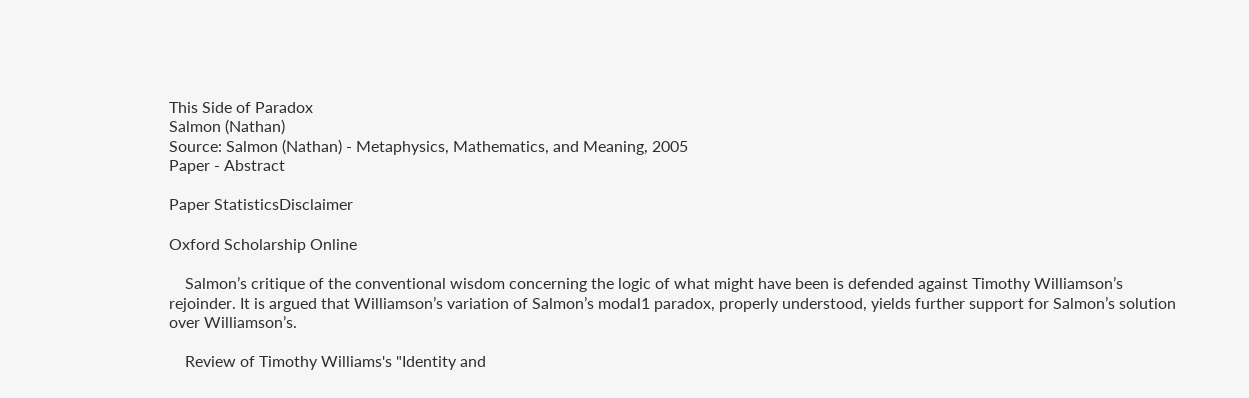This Side of Paradox
Salmon (Nathan)
Source: Salmon (Nathan) - Metaphysics, Mathematics, and Meaning, 2005
Paper - Abstract

Paper StatisticsDisclaimer

Oxford Scholarship Online

    Salmon’s critique of the conventional wisdom concerning the logic of what might have been is defended against Timothy Williamson’s rejoinder. It is argued that Williamson’s variation of Salmon’s modal1 paradox, properly understood, yields further support for Salmon’s solution over Williamson’s.

    Review of Timothy Williams's "Identity and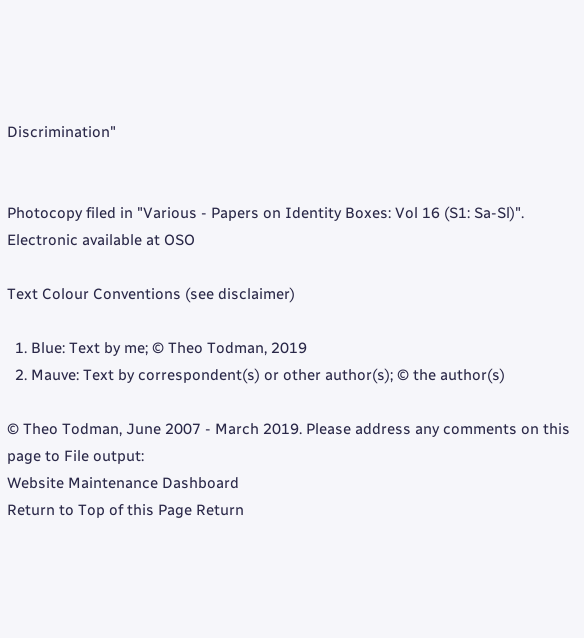Discrimination"


Photocopy filed in "Various - Papers on Identity Boxes: Vol 16 (S1: Sa-Sl)". Electronic available at OSO

Text Colour Conventions (see disclaimer)

  1. Blue: Text by me; © Theo Todman, 2019
  2. Mauve: Text by correspondent(s) or other author(s); © the author(s)

© Theo Todman, June 2007 - March 2019. Please address any comments on this page to File output:
Website Maintenance Dashboard
Return to Top of this Page Return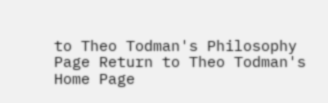to Theo Todman's Philosophy Page Return to Theo Todman's Home Page